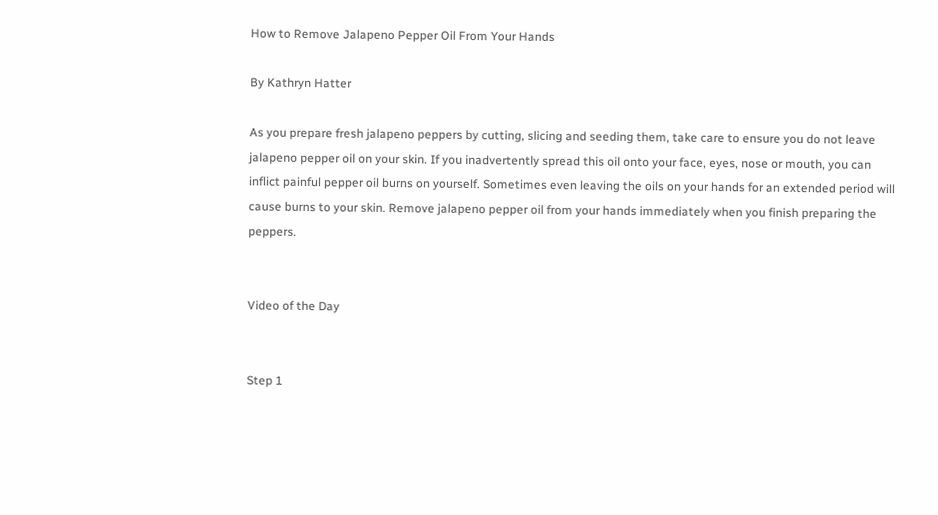How to Remove Jalapeno Pepper Oil From Your Hands

By Kathryn Hatter

As you prepare fresh jalapeno peppers by cutting, slicing and seeding them, take care to ensure you do not leave jalapeno pepper oil on your skin. If you inadvertently spread this oil onto your face, eyes, nose or mouth, you can inflict painful pepper oil burns on yourself. Sometimes even leaving the oils on your hands for an extended period will cause burns to your skin. Remove jalapeno pepper oil from your hands immediately when you finish preparing the peppers.


Video of the Day


Step 1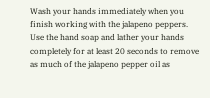Wash your hands immediately when you finish working with the jalapeno peppers. Use the hand soap and lather your hands completely for at least 20 seconds to remove as much of the jalapeno pepper oil as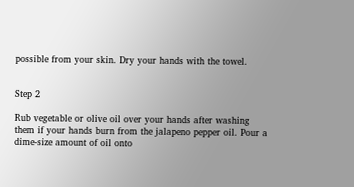possible from your skin. Dry your hands with the towel.


Step 2

Rub vegetable or olive oil over your hands after washing them if your hands burn from the jalapeno pepper oil. Pour a dime-size amount of oil onto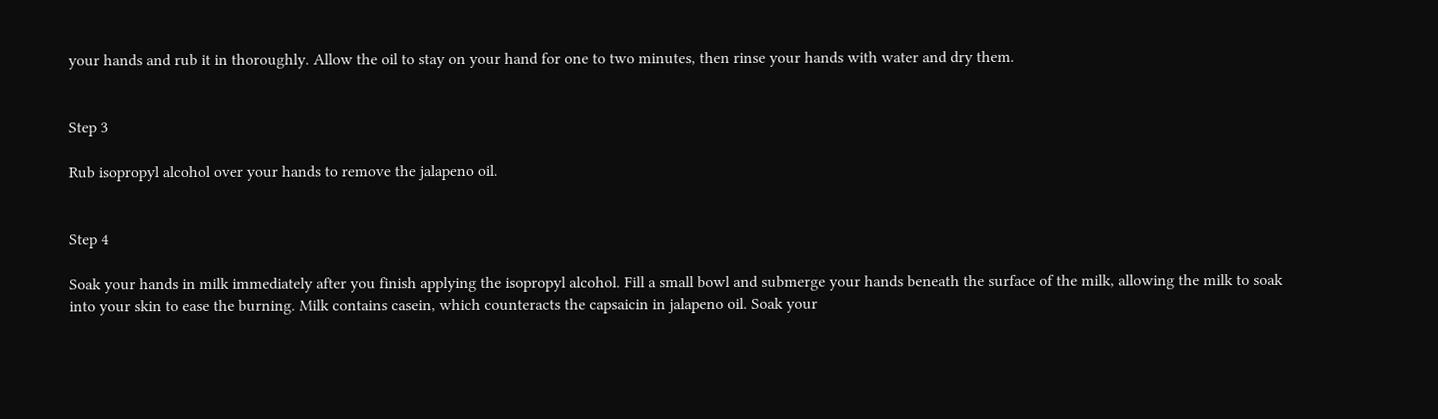your hands and rub it in thoroughly. Allow the oil to stay on your hand for one to two minutes, then rinse your hands with water and dry them.


Step 3

Rub isopropyl alcohol over your hands to remove the jalapeno oil.


Step 4

Soak your hands in milk immediately after you finish applying the isopropyl alcohol. Fill a small bowl and submerge your hands beneath the surface of the milk, allowing the milk to soak into your skin to ease the burning. Milk contains casein, which counteracts the capsaicin in jalapeno oil. Soak your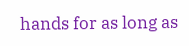hands for as long as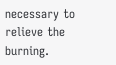necessary to relieve the burning.